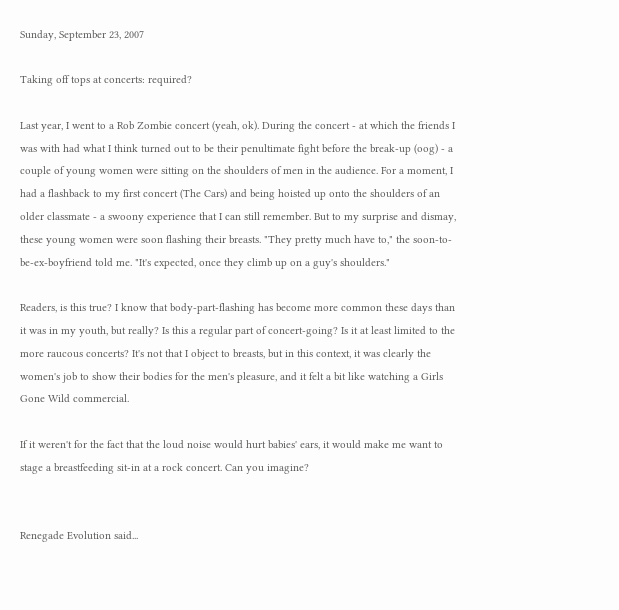Sunday, September 23, 2007

Taking off tops at concerts: required?

Last year, I went to a Rob Zombie concert (yeah, ok). During the concert - at which the friends I was with had what I think turned out to be their penultimate fight before the break-up (oog) - a couple of young women were sitting on the shoulders of men in the audience. For a moment, I had a flashback to my first concert (The Cars) and being hoisted up onto the shoulders of an older classmate - a swoony experience that I can still remember. But to my surprise and dismay, these young women were soon flashing their breasts. "They pretty much have to," the soon-to-be-ex-boyfriend told me. "It's expected, once they climb up on a guy's shoulders."

Readers, is this true? I know that body-part-flashing has become more common these days than it was in my youth, but really? Is this a regular part of concert-going? Is it at least limited to the more raucous concerts? It's not that I object to breasts, but in this context, it was clearly the women's job to show their bodies for the men's pleasure, and it felt a bit like watching a Girls Gone Wild commercial.

If it weren't for the fact that the loud noise would hurt babies' ears, it would make me want to stage a breastfeeding sit-in at a rock concert. Can you imagine?


Renegade Evolution said...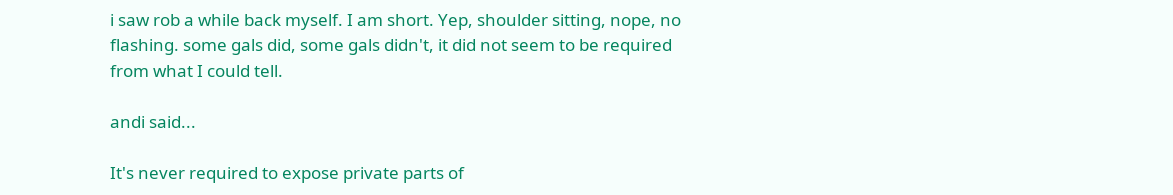i saw rob a while back myself. I am short. Yep, shoulder sitting, nope, no flashing. some gals did, some gals didn't, it did not seem to be required from what I could tell.

andi said...

It's never required to expose private parts of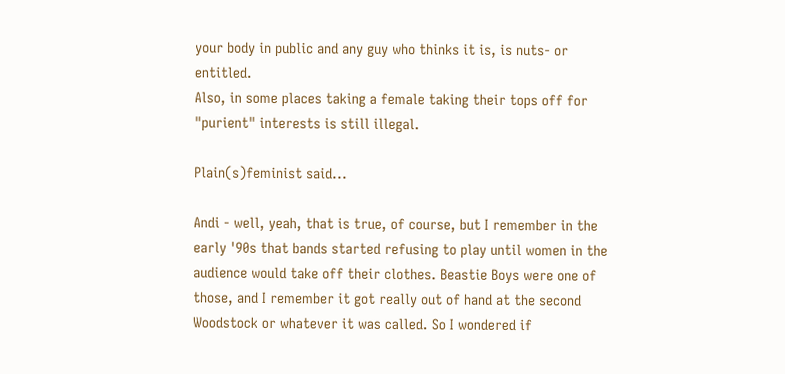your body in public and any guy who thinks it is, is nuts- or entitled.
Also, in some places taking a female taking their tops off for "purient" interests is still illegal.

Plain(s)feminist said...

Andi - well, yeah, that is true, of course, but I remember in the early '90s that bands started refusing to play until women in the audience would take off their clothes. Beastie Boys were one of those, and I remember it got really out of hand at the second Woodstock or whatever it was called. So I wondered if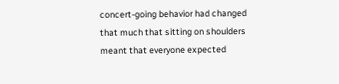concert-going behavior had changed that much that sitting on shoulders meant that everyone expected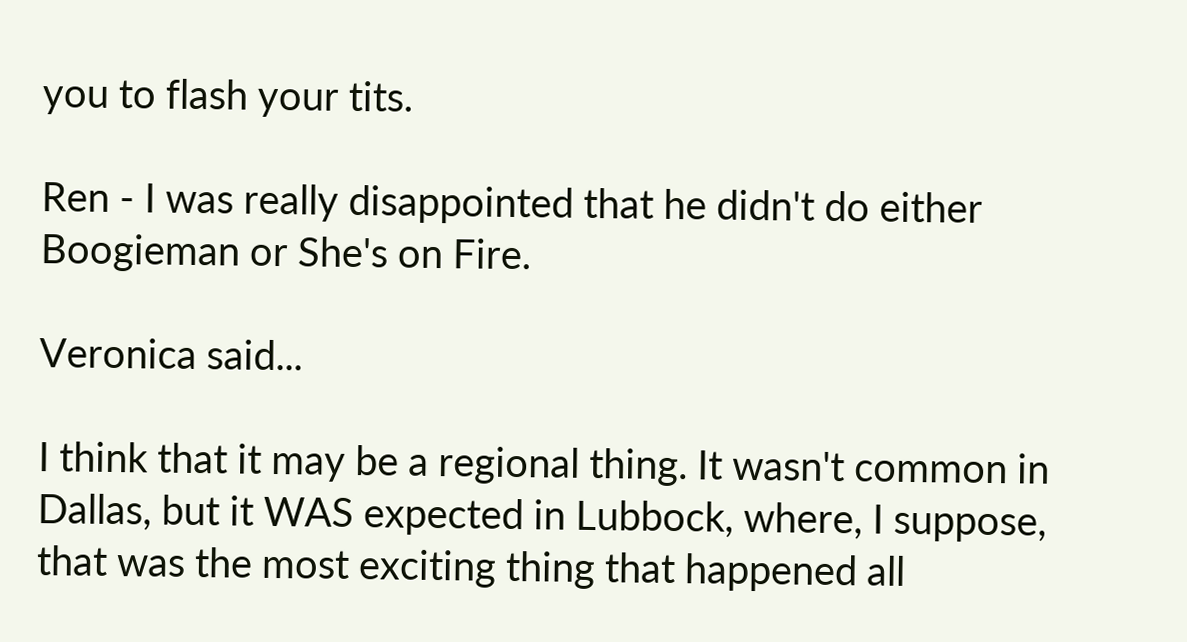you to flash your tits.

Ren - I was really disappointed that he didn't do either Boogieman or She's on Fire.

Veronica said...

I think that it may be a regional thing. It wasn't common in Dallas, but it WAS expected in Lubbock, where, I suppose, that was the most exciting thing that happened all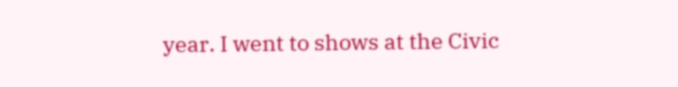year. I went to shows at the Civic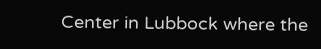Center in Lubbock where the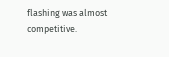flashing was almost competitive.